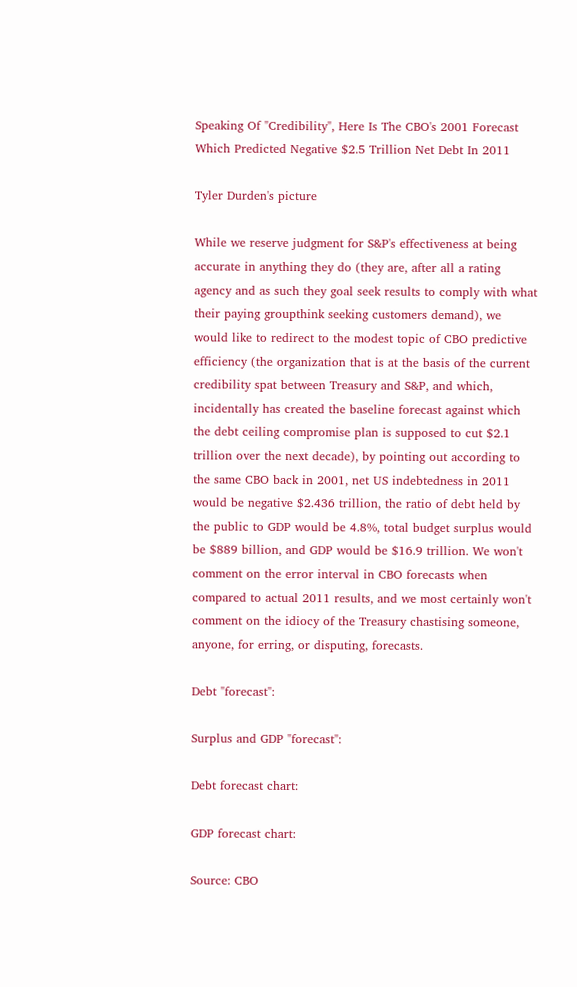Speaking Of "Credibility", Here Is The CBO's 2001 Forecast Which Predicted Negative $2.5 Trillion Net Debt In 2011

Tyler Durden's picture

While we reserve judgment for S&P's effectiveness at being accurate in anything they do (they are, after all a rating agency and as such they goal seek results to comply with what their paying groupthink seeking customers demand), we would like to redirect to the modest topic of CBO predictive efficiency (the organization that is at the basis of the current credibility spat between Treasury and S&P, and which, incidentally has created the baseline forecast against which the debt ceiling compromise plan is supposed to cut $2.1 trillion over the next decade), by pointing out according to the same CBO back in 2001, net US indebtedness in 2011 would be negative $2.436 trillion, the ratio of debt held by the public to GDP would be 4.8%, total budget surplus would be $889 billion, and GDP would be $16.9 trillion. We won't comment on the error interval in CBO forecasts when compared to actual 2011 results, and we most certainly won't comment on the idiocy of the Treasury chastising someone, anyone, for erring, or disputing, forecasts.

Debt "forecast":

Surplus and GDP "forecast":

Debt forecast chart:

GDP forecast chart:

Source: CBO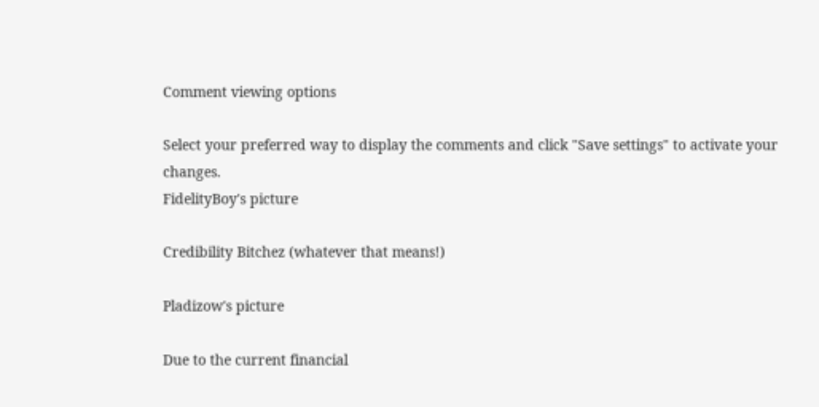Comment viewing options

Select your preferred way to display the comments and click "Save settings" to activate your changes.
FidelityBoy's picture

Credibility Bitchez (whatever that means!)

Pladizow's picture

Due to the current financial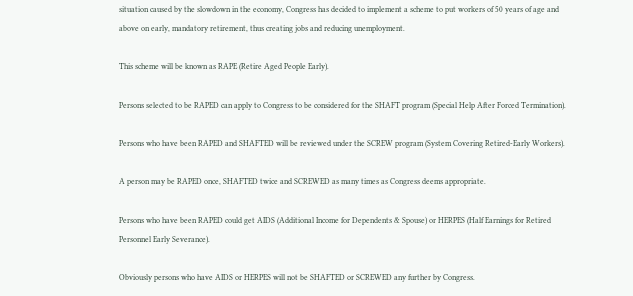situation caused by the slowdown in the economy, Congress has decided to implement a scheme to put workers of 50 years of age and above on early, mandatory retirement, thus creating jobs and reducing unemployment.

This scheme will be known as RAPE (Retire Aged People Early).

Persons selected to be RAPED can apply to Congress to be considered for the SHAFT program (Special Help After Forced Termination).

Persons who have been RAPED and SHAFTED will be reviewed under the SCREW program (System Covering Retired-Early Workers).

A person may be RAPED once, SHAFTED twice and SCREWED as many times as Congress deems appropriate.

Persons who have been RAPED could get AIDS (Additional Income for Dependents & Spouse) or HERPES (Half Earnings for Retired Personnel Early Severance).

Obviously persons who have AIDS or HERPES will not be SHAFTED or SCREWED any further by Congress.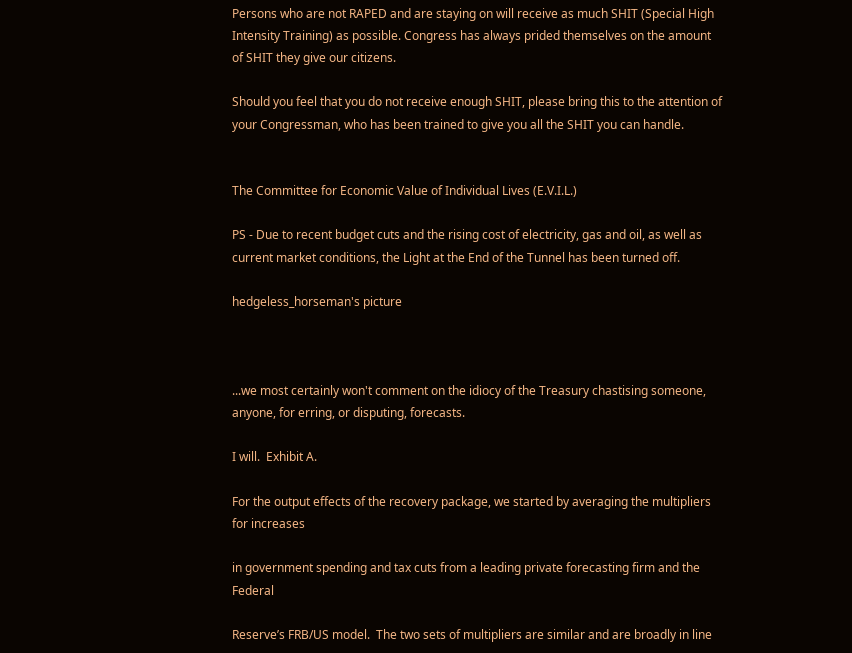Persons who are not RAPED and are staying on will receive as much SHIT (Special High Intensity Training) as possible. Congress has always prided themselves on the amount of SHIT they give our citizens.

Should you feel that you do not receive enough SHIT, please bring this to the attention of your Congressman, who has been trained to give you all the SHIT you can handle.


The Committee for Economic Value of Individual Lives (E.V.I.L.)

PS - Due to recent budget cuts and the rising cost of electricity, gas and oil, as well as current market conditions, the Light at the End of the Tunnel has been turned off.

hedgeless_horseman's picture



...we most certainly won't comment on the idiocy of the Treasury chastising someone, anyone, for erring, or disputing, forecasts.

I will.  Exhibit A.

For the output effects of the recovery package, we started by averaging the multipliers for increases

in government spending and tax cuts from a leading private forecasting firm and the Federal

Reserve’s FRB/US model.  The two sets of multipliers are similar and are broadly in line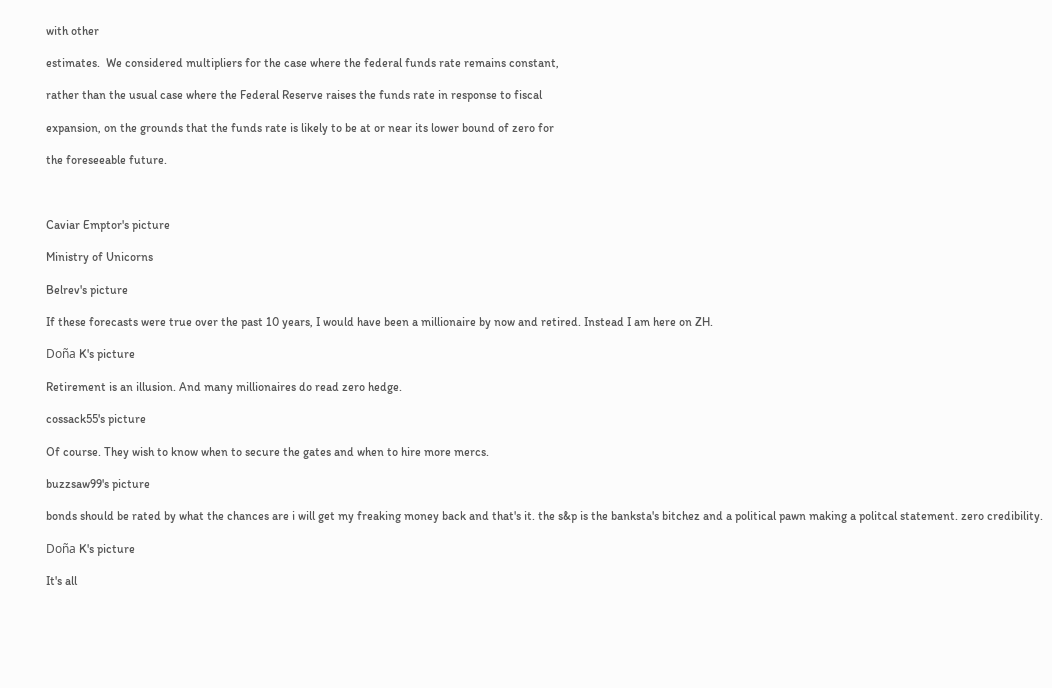with other

estimates.  We considered multipliers for the case where the federal funds rate remains constant,

rather than the usual case where the Federal Reserve raises the funds rate in response to fiscal

expansion, on the grounds that the funds rate is likely to be at or near its lower bound of zero for

the foreseeable future.



Caviar Emptor's picture

Ministry of Unicorns

Belrev's picture

If these forecasts were true over the past 10 years, I would have been a millionaire by now and retired. Instead I am here on ZH.

Doña K's picture

Retirement is an illusion. And many millionaires do read zero hedge.

cossack55's picture

Of course. They wish to know when to secure the gates and when to hire more mercs.

buzzsaw99's picture

bonds should be rated by what the chances are i will get my freaking money back and that's it. the s&p is the banksta's bitchez and a political pawn making a politcal statement. zero credibility.

Doña K's picture

It's all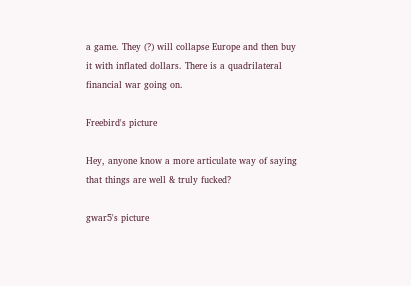a game. They (?) will collapse Europe and then buy it with inflated dollars. There is a quadrilateral financial war going on.

Freebird's picture

Hey, anyone know a more articulate way of saying that things are well & truly fucked?

gwar5's picture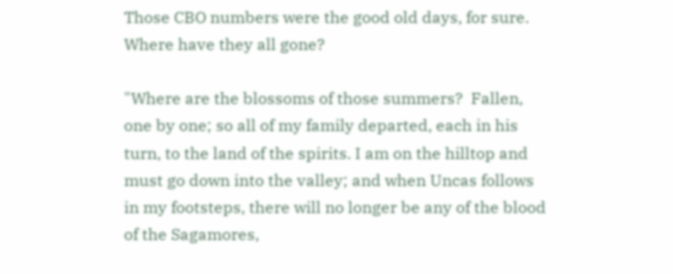Those CBO numbers were the good old days, for sure. Where have they all gone?

"Where are the blossoms of those summers?  Fallen, one by one; so all of my family departed, each in his turn, to the land of the spirits. I am on the hilltop and must go down into the valley; and when Uncas follows in my footsteps, there will no longer be any of the blood of the Sagamores,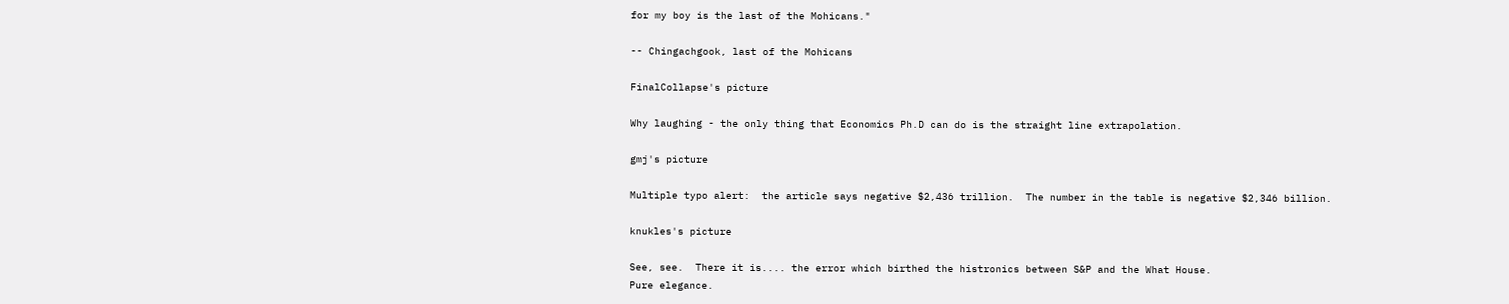for my boy is the last of the Mohicans."

-- Chingachgook, last of the Mohicans

FinalCollapse's picture

Why laughing - the only thing that Economics Ph.D can do is the straight line extrapolation.

gmj's picture

Multiple typo alert:  the article says negative $2,436 trillion.  The number in the table is negative $2,346 billion.

knukles's picture

See, see.  There it is.... the error which birthed the histronics between S&P and the What House.
Pure elegance.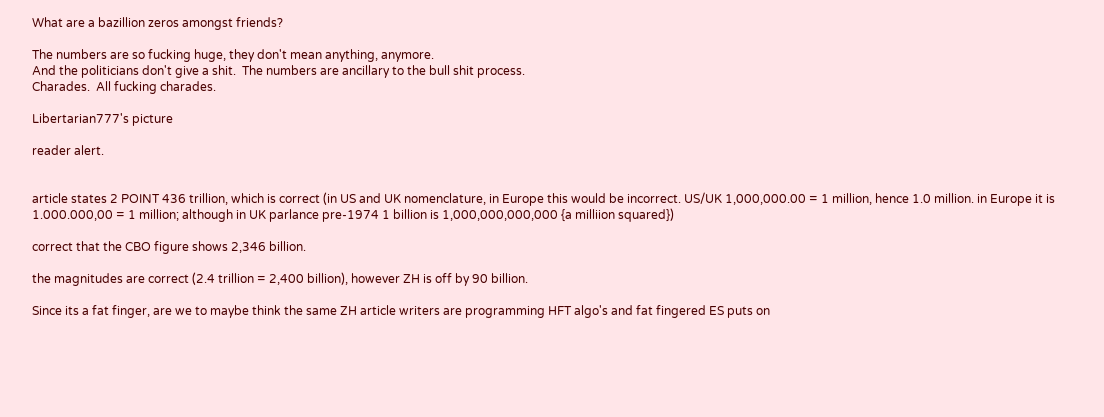What are a bazillion zeros amongst friends?

The numbers are so fucking huge, they don't mean anything, anymore.
And the politicians don't give a shit.  The numbers are ancillary to the bull shit process.
Charades.  All fucking charades.

Libertarian777's picture

reader alert.


article states 2 POINT 436 trillion, which is correct (in US and UK nomenclature, in Europe this would be incorrect. US/UK 1,000,000.00 = 1 million, hence 1.0 million. in Europe it is 1.000.000,00 = 1 million; although in UK parlance pre-1974 1 billion is 1,000,000,000,000 {a milliion squared})

correct that the CBO figure shows 2,346 billion.

the magnitudes are correct (2.4 trillion = 2,400 billion), however ZH is off by 90 billion.

Since its a fat finger, are we to maybe think the same ZH article writers are programming HFT algo's and fat fingered ES puts on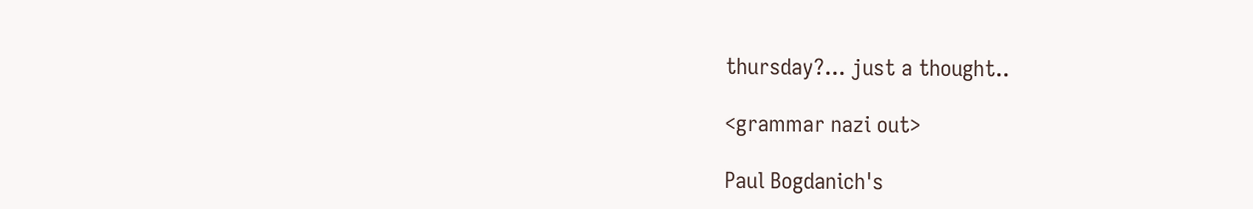thursday?... just a thought..

<grammar nazi out>

Paul Bogdanich's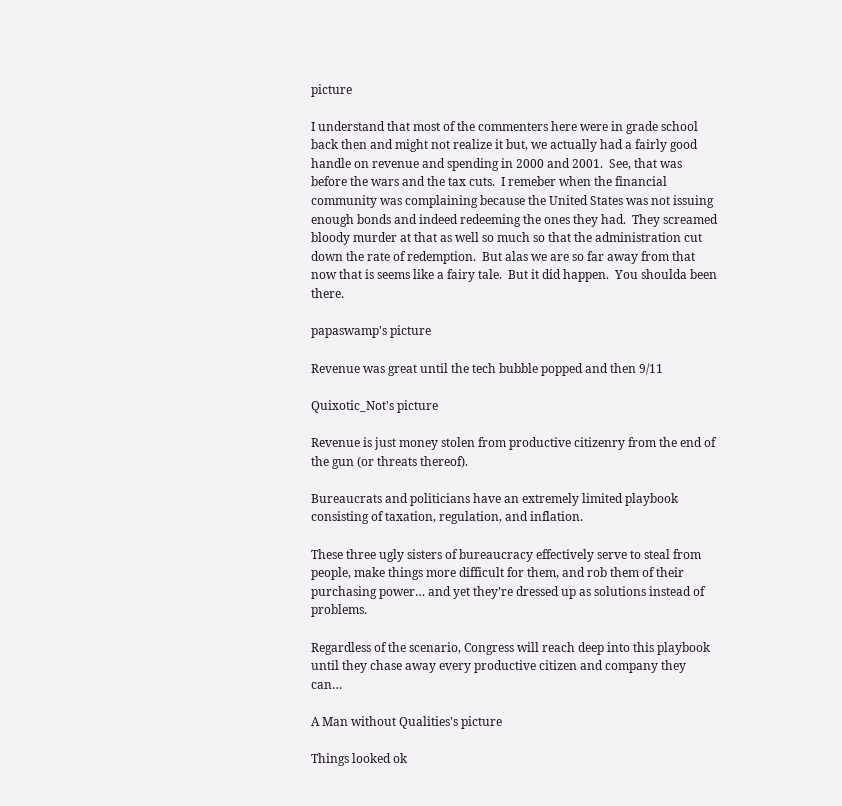picture

I understand that most of the commenters here were in grade school back then and might not realize it but, we actually had a fairly good handle on revenue and spending in 2000 and 2001.  See, that was before the wars and the tax cuts.  I remeber when the financial community was complaining because the United States was not issuing enough bonds and indeed redeeming the ones they had.  They screamed bloody murder at that as well so much so that the administration cut down the rate of redemption.  But alas we are so far away from that now that is seems like a fairy tale.  But it did happen.  You shoulda been there.

papaswamp's picture

Revenue was great until the tech bubble popped and then 9/11

Quixotic_Not's picture

Revenue is just money stolen from productive citizenry from the end of the gun (or threats thereof).

Bureaucrats and politicians have an extremely limited playbook consisting of taxation, regulation, and inflation.

These three ugly sisters of bureaucracy effectively serve to steal from people, make things more difficult for them, and rob them of their purchasing power… and yet they’re dressed up as solutions instead of problems.

Regardless of the scenario, Congress will reach deep into this playbook until they chase away every productive citizen and company they can…

A Man without Qualities's picture

Things looked ok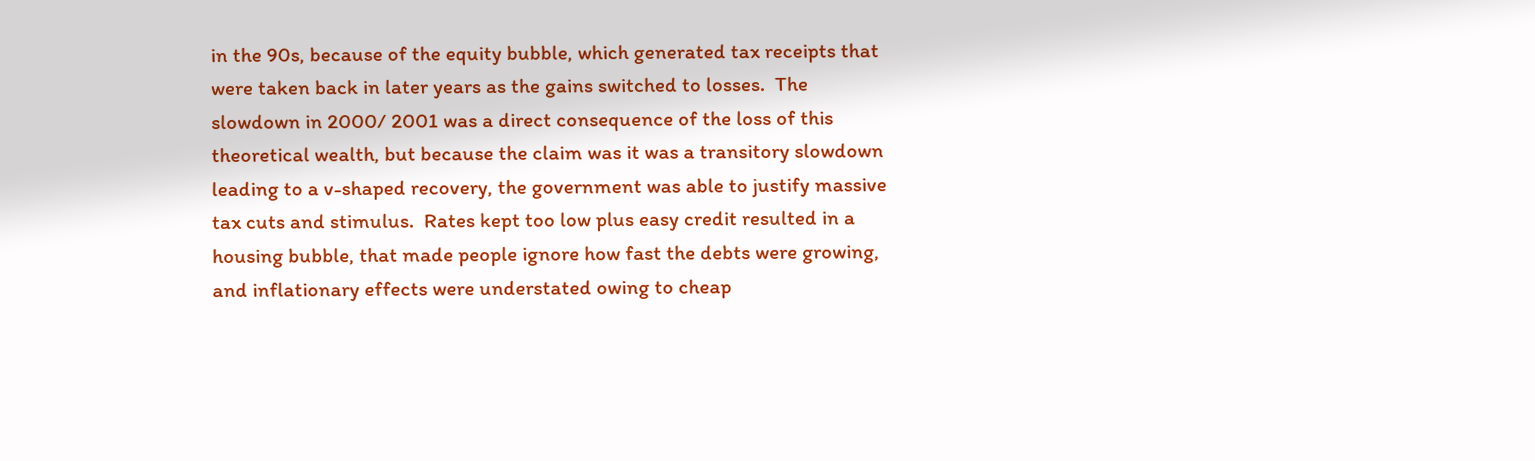in the 90s, because of the equity bubble, which generated tax receipts that were taken back in later years as the gains switched to losses.  The slowdown in 2000/ 2001 was a direct consequence of the loss of this theoretical wealth, but because the claim was it was a transitory slowdown leading to a v-shaped recovery, the government was able to justify massive tax cuts and stimulus.  Rates kept too low plus easy credit resulted in a housing bubble, that made people ignore how fast the debts were growing, and inflationary effects were understated owing to cheap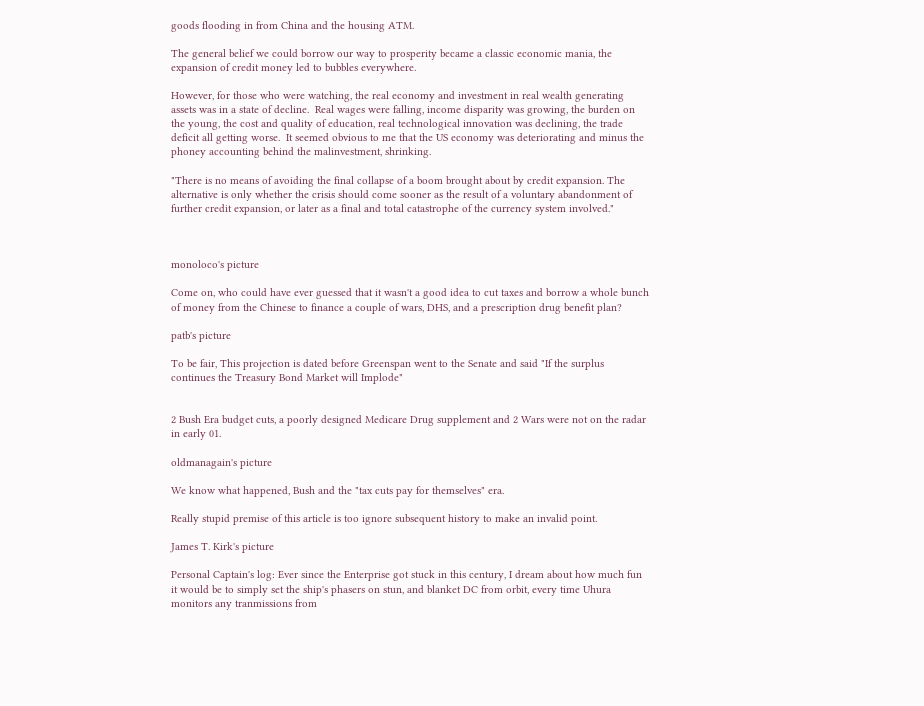goods flooding in from China and the housing ATM.

The general belief we could borrow our way to prosperity became a classic economic mania, the expansion of credit money led to bubbles everywhere.

However, for those who were watching, the real economy and investment in real wealth generating assets was in a state of decline.  Real wages were falling, income disparity was growing, the burden on the young, the cost and quality of education, real technological innovation was declining, the trade deficit all getting worse.  It seemed obvious to me that the US economy was deteriorating and minus the phoney accounting behind the malinvestment, shrinking.

"There is no means of avoiding the final collapse of a boom brought about by credit expansion. The alternative is only whether the crisis should come sooner as the result of a voluntary abandonment of further credit expansion, or later as a final and total catastrophe of the currency system involved."



monoloco's picture

Come on, who could have ever guessed that it wasn't a good idea to cut taxes and borrow a whole bunch of money from the Chinese to finance a couple of wars, DHS, and a prescription drug benefit plan?

patb's picture

To be fair, This projection is dated before Greenspan went to the Senate and said "If the surplus continues the Treasury Bond Market will Implode"


2 Bush Era budget cuts, a poorly designed Medicare Drug supplement and 2 Wars were not on the radar in early 01.

oldmanagain's picture

We know what happened, Bush and the "tax cuts pay for themselves" era.

Really stupid premise of this article is too ignore subsequent history to make an invalid point.

James T. Kirk's picture

Personal Captain's log: Ever since the Enterprise got stuck in this century, I dream about how much fun it would be to simply set the ship's phasers on stun, and blanket DC from orbit, every time Uhura monitors any tranmissions from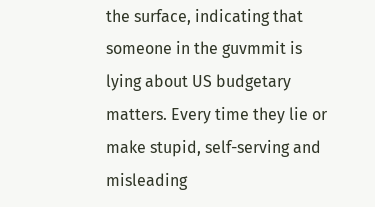the surface, indicating that someone in the guvmmit is lying about US budgetary matters. Every time they lie or make stupid, self-serving and misleading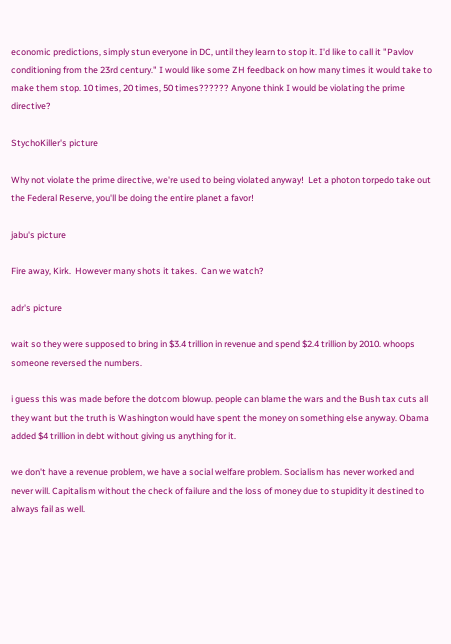economic predictions, simply stun everyone in DC, until they learn to stop it. I'd like to call it "Pavlov conditioning from the 23rd century." I would like some ZH feedback on how many times it would take to make them stop. 10 times, 20 times, 50 times?????? Anyone think I would be violating the prime directive?

StychoKiller's picture

Why not violate the prime directive, we're used to being violated anyway!  Let a photon torpedo take out the Federal Reserve, you'll be doing the entire planet a favor!

jabu's picture

Fire away, Kirk.  However many shots it takes.  Can we watch?

adr's picture

wait so they were supposed to bring in $3.4 trillion in revenue and spend $2.4 trillion by 2010. whoops someone reversed the numbers.

i guess this was made before the dotcom blowup. people can blame the wars and the Bush tax cuts all they want but the truth is Washington would have spent the money on something else anyway. Obama added $4 trillion in debt without giving us anything for it.

we don't have a revenue problem, we have a social welfare problem. Socialism has never worked and never will. Capitalism without the check of failure and the loss of money due to stupidity it destined to always fail as well.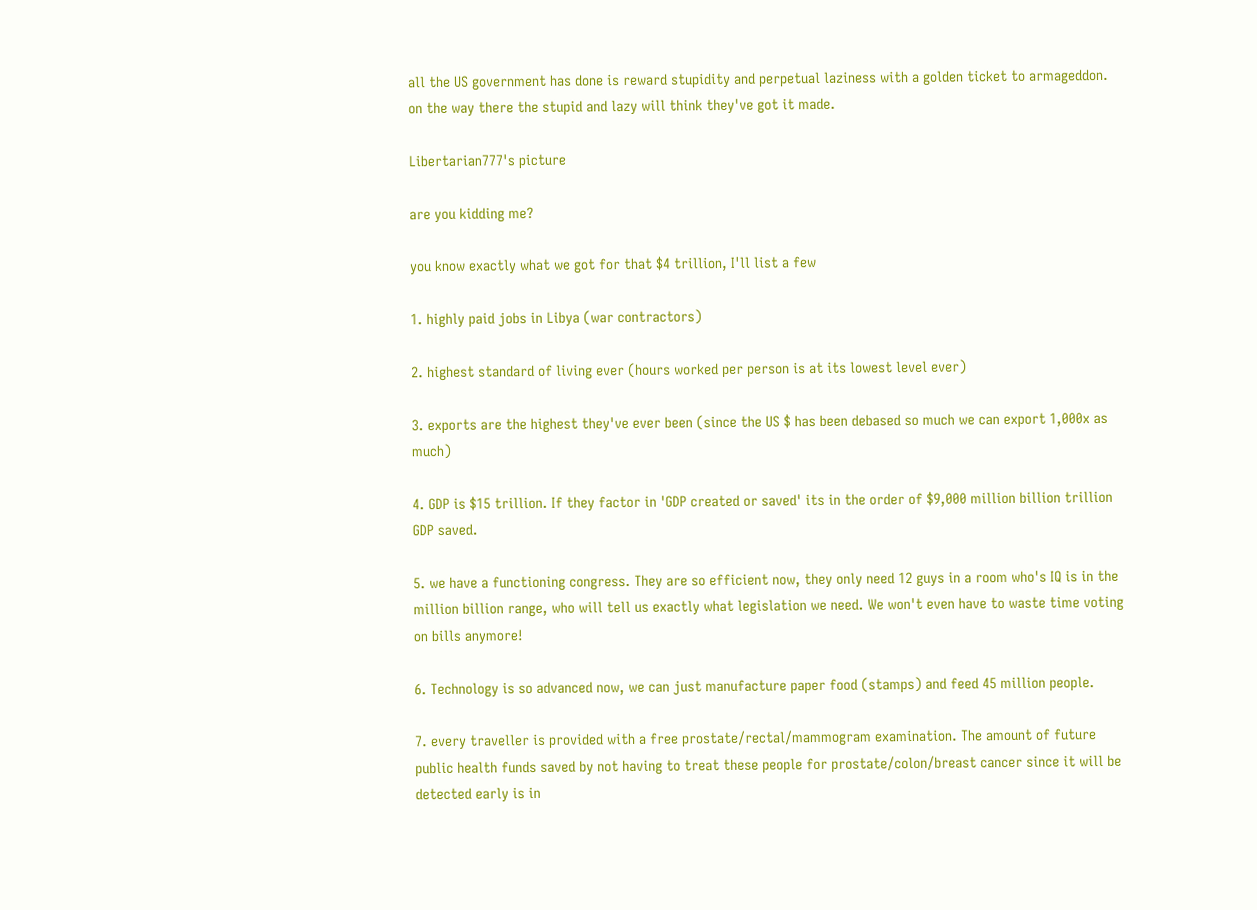all the US government has done is reward stupidity and perpetual laziness with a golden ticket to armageddon. on the way there the stupid and lazy will think they've got it made.

Libertarian777's picture

are you kidding me?

you know exactly what we got for that $4 trillion, I'll list a few

1. highly paid jobs in Libya (war contractors)

2. highest standard of living ever (hours worked per person is at its lowest level ever)

3. exports are the highest they've ever been (since the US $ has been debased so much we can export 1,000x as much)

4. GDP is $15 trillion. If they factor in 'GDP created or saved' its in the order of $9,000 million billion trillion GDP saved.

5. we have a functioning congress. They are so efficient now, they only need 12 guys in a room who's IQ is in the million billion range, who will tell us exactly what legislation we need. We won't even have to waste time voting on bills anymore!

6. Technology is so advanced now, we can just manufacture paper food (stamps) and feed 45 million people.

7. every traveller is provided with a free prostate/rectal/mammogram examination. The amount of future public health funds saved by not having to treat these people for prostate/colon/breast cancer since it will be detected early is in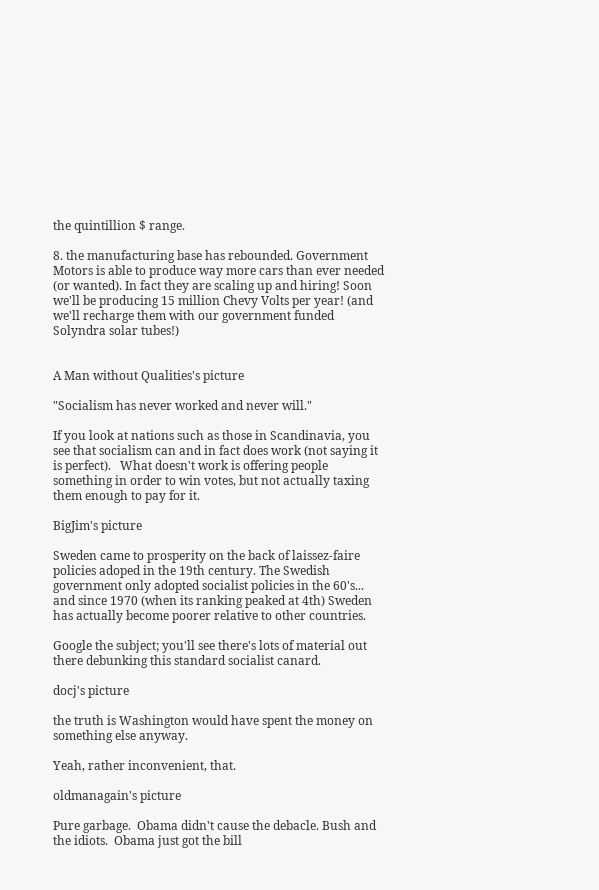the quintillion $ range.

8. the manufacturing base has rebounded. Government Motors is able to produce way more cars than ever needed (or wanted). In fact they are scaling up and hiring! Soon we'll be producing 15 million Chevy Volts per year! (and we'll recharge them with our government funded Solyndra solar tubes!)


A Man without Qualities's picture

"Socialism has never worked and never will."

If you look at nations such as those in Scandinavia, you see that socialism can and in fact does work (not saying it is perfect).   What doesn't work is offering people something in order to win votes, but not actually taxing them enough to pay for it.

BigJim's picture

Sweden came to prosperity on the back of laissez-faire policies adoped in the 19th century. The Swedish government only adopted socialist policies in the 60's... and since 1970 (when its ranking peaked at 4th) Sweden has actually become poorer relative to other countries.

Google the subject; you'll see there's lots of material out there debunking this standard socialist canard.

docj's picture

the truth is Washington would have spent the money on something else anyway.

Yeah, rather inconvenient, that.

oldmanagain's picture

Pure garbage.  Obama didn't cause the debacle. Bush and the idiots.  Obama just got the bill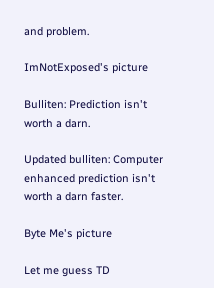and problem.

ImNotExposed's picture

Bulliten: Prediction isn't worth a darn.

Updated bulliten: Computer enhanced prediction isn't worth a darn faster.

Byte Me's picture

Let me guess TD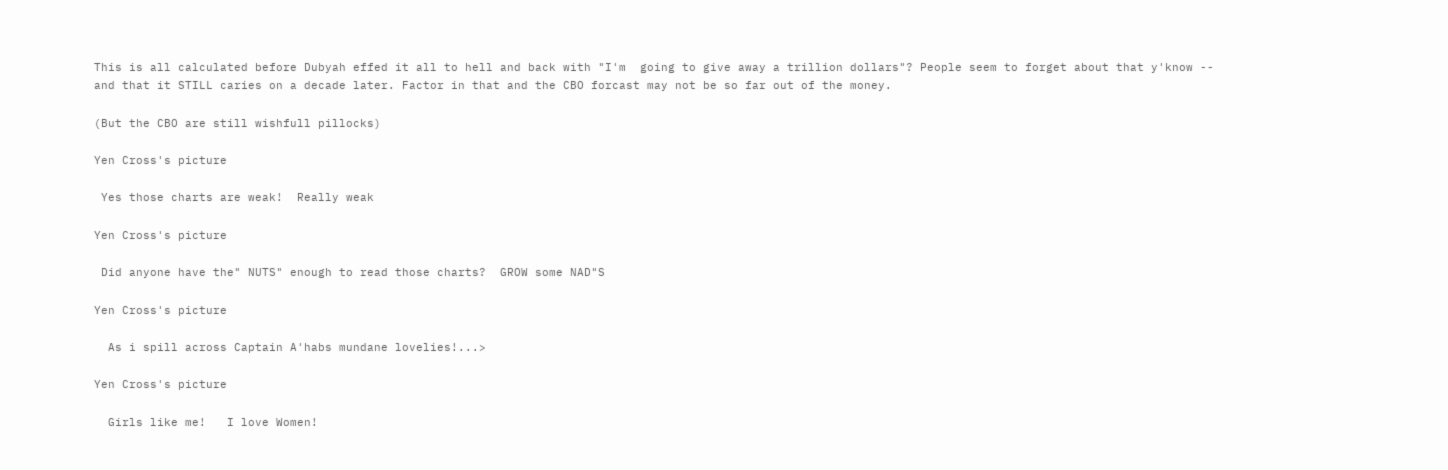This is all calculated before Dubyah effed it all to hell and back with "I'm  going to give away a trillion dollars"? People seem to forget about that y'know -- and that it STILL caries on a decade later. Factor in that and the CBO forcast may not be so far out of the money.

(But the CBO are still wishfull pillocks)

Yen Cross's picture

 Yes those charts are weak!  Really weak

Yen Cross's picture

 Did anyone have the" NUTS" enough to read those charts?  GROW some NAD"S

Yen Cross's picture

  As i spill across Captain A'habs mundane lovelies!...>

Yen Cross's picture

  Girls like me!   I love Women!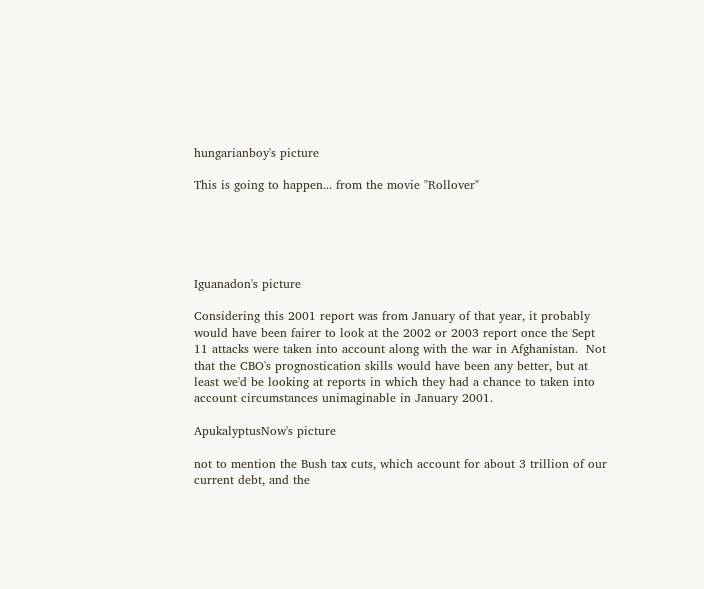hungarianboy's picture

This is going to happen... from the movie "Rollover"





Iguanadon's picture

Considering this 2001 report was from January of that year, it probably would have been fairer to look at the 2002 or 2003 report once the Sept 11 attacks were taken into account along with the war in Afghanistan.  Not that the CBO's prognostication skills would have been any better, but at least we'd be looking at reports in which they had a chance to taken into account circumstances unimaginable in January 2001.

ApukalyptusNow's picture

not to mention the Bush tax cuts, which account for about 3 trillion of our current debt, and the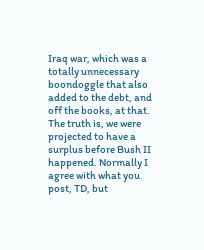Iraq war, which was a totally unnecessary boondoggle that also added to the debt, and off the books, at that. The truth is, we were projected to have a surplus before Bush II happened. Normally I agree with what you post, TD, but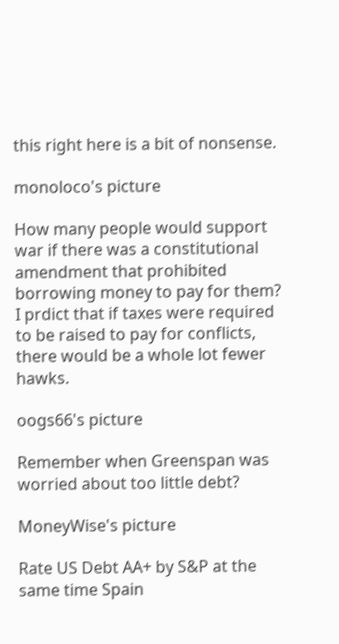this right here is a bit of nonsense.

monoloco's picture

How many people would support war if there was a constitutional amendment that prohibited borrowing money to pay for them? I prdict that if taxes were required to be raised to pay for conflicts, there would be a whole lot fewer hawks.

oogs66's picture

Remember when Greenspan was worried about too little debt?

MoneyWise's picture

Rate US Debt AA+ by S&P at the same time Spain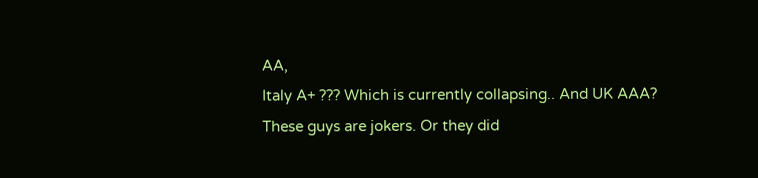AA,
Italy A+ ??? Which is currently collapsing.. And UK AAA?
These guys are jokers. Or they did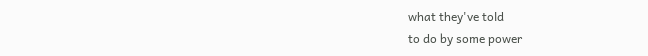what they've told
to do by some power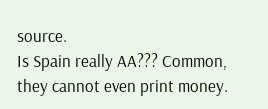source.
Is Spain really AA??? Common, they cannot even print money.